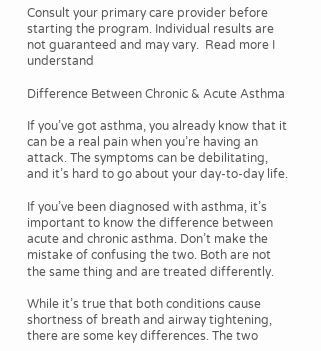Consult your primary care provider before starting the program. Individual results are not guaranteed and may vary.  Read more I understand

Difference Between Chronic & Acute Asthma

If you’ve got asthma, you already know that it can be a real pain when you’re having an attack. The symptoms can be debilitating, and it’s hard to go about your day-to-day life.

If you’ve been diagnosed with asthma, it’s important to know the difference between acute and chronic asthma. Don’t make the mistake of confusing the two. Both are not the same thing and are treated differently.

While it’s true that both conditions cause shortness of breath and airway tightening, there are some key differences. The two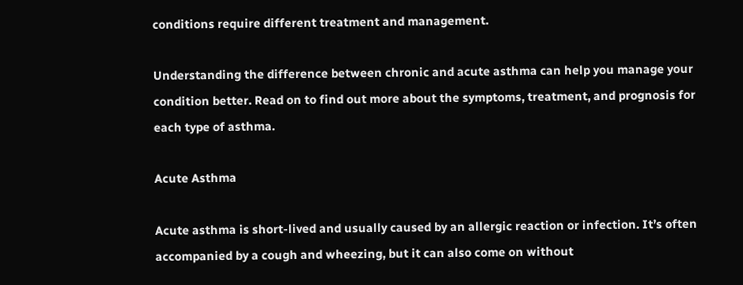conditions require different treatment and management.

Understanding the difference between chronic and acute asthma can help you manage your condition better. Read on to find out more about the symptoms, treatment, and prognosis for each type of asthma.

Acute Asthma

Acute asthma is short-lived and usually caused by an allergic reaction or infection. It’s often accompanied by a cough and wheezing, but it can also come on without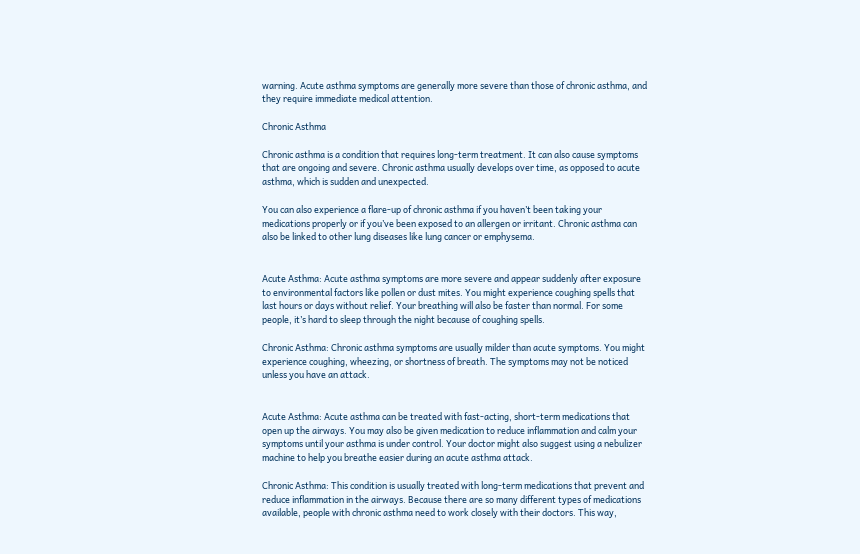warning. Acute asthma symptoms are generally more severe than those of chronic asthma, and they require immediate medical attention.

Chronic Asthma

Chronic asthma is a condition that requires long-term treatment. It can also cause symptoms that are ongoing and severe. Chronic asthma usually develops over time, as opposed to acute asthma, which is sudden and unexpected.

You can also experience a flare-up of chronic asthma if you haven’t been taking your medications properly or if you’ve been exposed to an allergen or irritant. Chronic asthma can also be linked to other lung diseases like lung cancer or emphysema.


Acute Asthma: Acute asthma symptoms are more severe and appear suddenly after exposure to environmental factors like pollen or dust mites. You might experience coughing spells that last hours or days without relief. Your breathing will also be faster than normal. For some people, it’s hard to sleep through the night because of coughing spells.

Chronic Asthma: Chronic asthma symptoms are usually milder than acute symptoms. You might experience coughing, wheezing, or shortness of breath. The symptoms may not be noticed unless you have an attack.


Acute Asthma: Acute asthma can be treated with fast-acting, short-term medications that open up the airways. You may also be given medication to reduce inflammation and calm your symptoms until your asthma is under control. Your doctor might also suggest using a nebulizer machine to help you breathe easier during an acute asthma attack.

Chronic Asthma: This condition is usually treated with long-term medications that prevent and reduce inflammation in the airways. Because there are so many different types of medications available, people with chronic asthma need to work closely with their doctors. This way,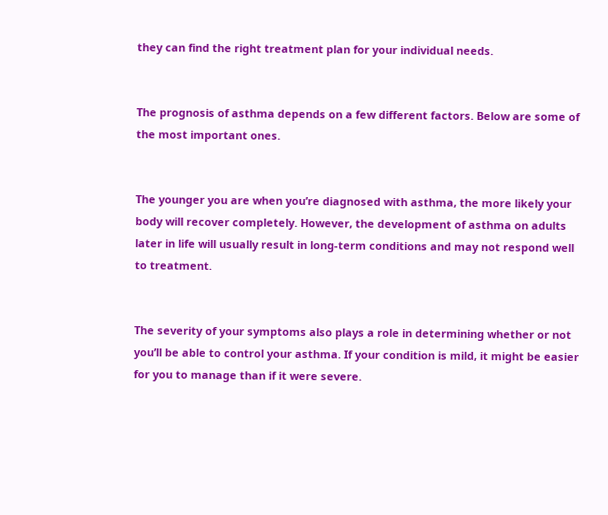they can find the right treatment plan for your individual needs.


The prognosis of asthma depends on a few different factors. Below are some of the most important ones.


The younger you are when you’re diagnosed with asthma, the more likely your body will recover completely. However, the development of asthma on adults later in life will usually result in long-term conditions and may not respond well to treatment.


The severity of your symptoms also plays a role in determining whether or not you’ll be able to control your asthma. If your condition is mild, it might be easier for you to manage than if it were severe.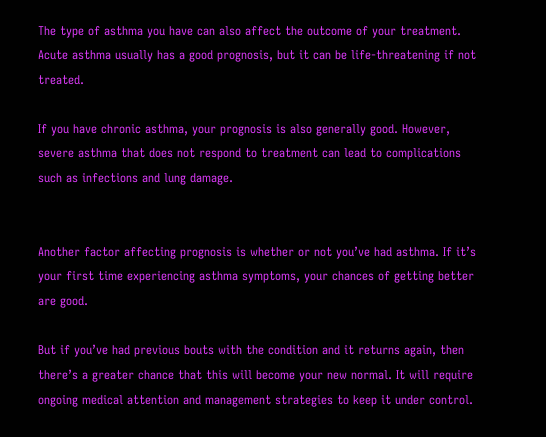The type of asthma you have can also affect the outcome of your treatment. Acute asthma usually has a good prognosis, but it can be life-threatening if not treated.

If you have chronic asthma, your prognosis is also generally good. However, severe asthma that does not respond to treatment can lead to complications such as infections and lung damage.


Another factor affecting prognosis is whether or not you’ve had asthma. If it’s your first time experiencing asthma symptoms, your chances of getting better are good.

But if you’ve had previous bouts with the condition and it returns again, then there’s a greater chance that this will become your new normal. It will require ongoing medical attention and management strategies to keep it under control.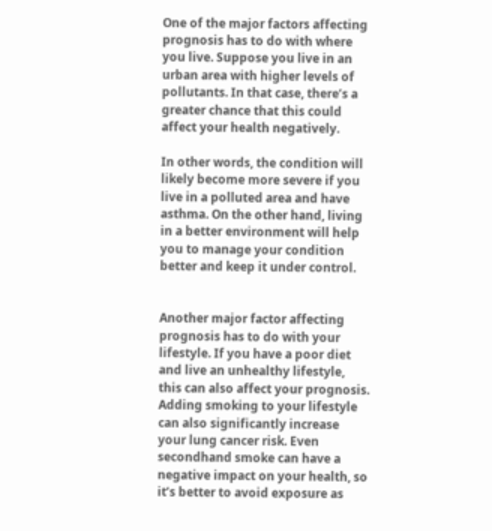One of the major factors affecting prognosis has to do with where you live. Suppose you live in an urban area with higher levels of pollutants. In that case, there’s a greater chance that this could affect your health negatively.

In other words, the condition will likely become more severe if you live in a polluted area and have asthma. On the other hand, living in a better environment will help you to manage your condition better and keep it under control.


Another major factor affecting prognosis has to do with your lifestyle. If you have a poor diet and live an unhealthy lifestyle, this can also affect your prognosis. Adding smoking to your lifestyle can also significantly increase your lung cancer risk. Even secondhand smoke can have a negative impact on your health, so it’s better to avoid exposure as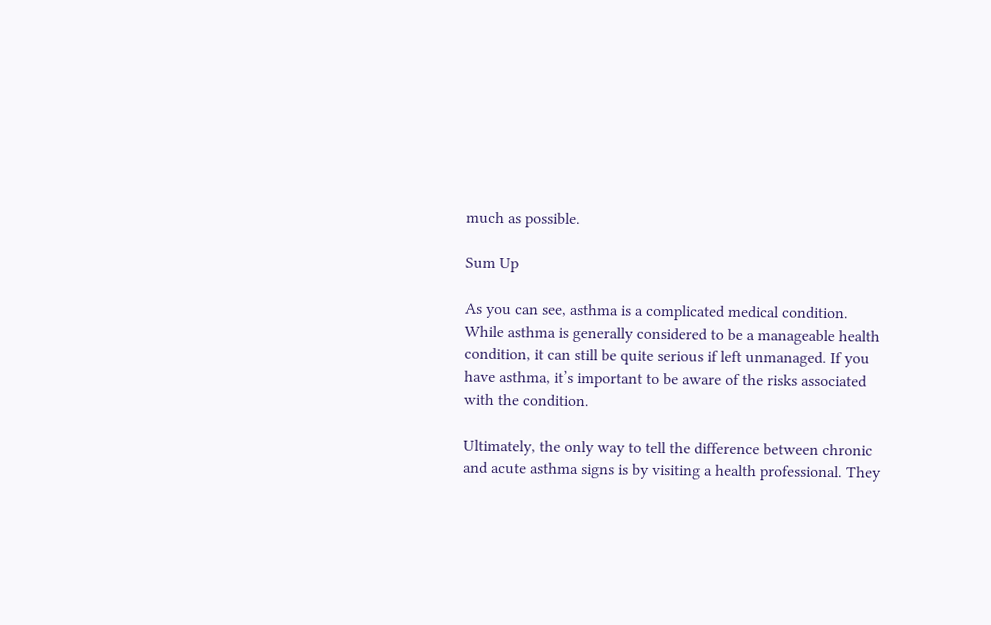much as possible.

Sum Up

As you can see, asthma is a complicated medical condition. While asthma is generally considered to be a manageable health condition, it can still be quite serious if left unmanaged. If you have asthma, it’s important to be aware of the risks associated with the condition.

Ultimately, the only way to tell the difference between chronic and acute asthma signs is by visiting a health professional. They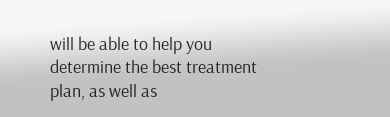will be able to help you determine the best treatment plan, as well as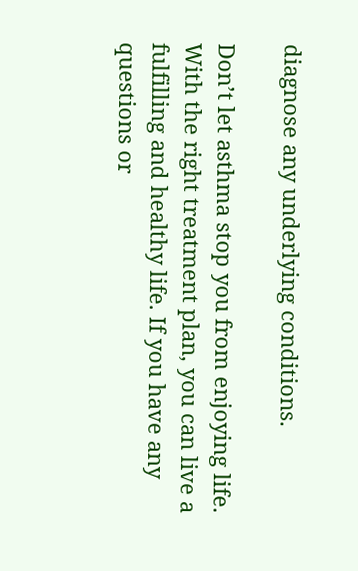diagnose any underlying conditions.

Don’t let asthma stop you from enjoying life. With the right treatment plan, you can live a fulfilling and healthy life. If you have any questions or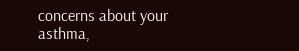concerns about your asthma,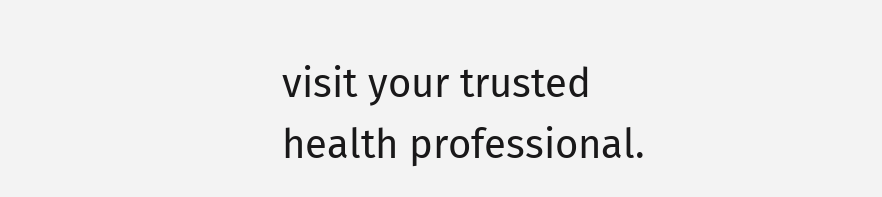visit your trusted health professional.